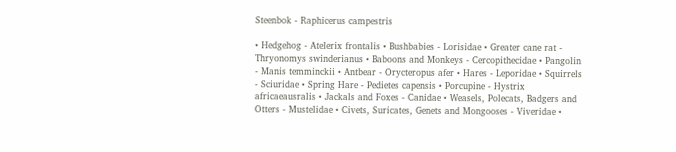Steenbok - Raphicerus campestris

• Hedgehog - Atelerix frontalis • Bushbabies - Lorisidae • Greater cane rat - Thryonomys swinderianus • Baboons and Monkeys - Cercopithecidae • Pangolin - Manis temminckii • Antbear - Orycteropus afer • Hares - Leporidae • Squirrels - Sciuridae • Spring Hare - Pedietes capensis • Porcupine - Hystrix africaeausralis • Jackals and Foxes - Canidae • Weasels, Polecats, Badgers and Otters - Mustelidae • Civets, Suricates, Genets and Mongooses - Viveridae •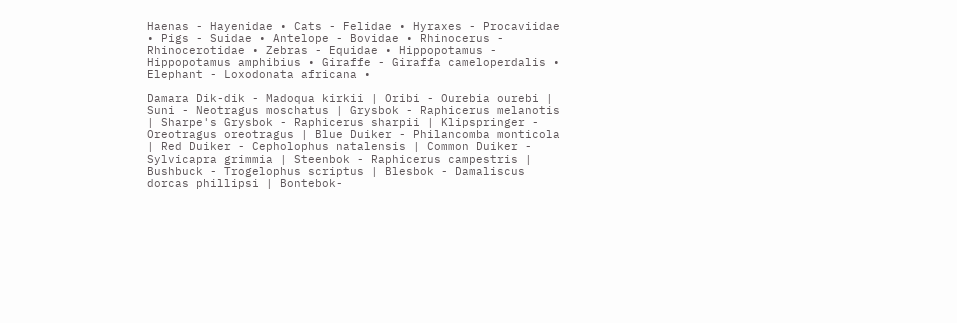Haenas - Hayenidae • Cats - Felidae • Hyraxes - Procaviidae • Pigs - Suidae • Antelope - Bovidae • Rhinocerus - Rhinocerotidae • Zebras - Equidae • Hippopotamus - Hippopotamus amphibius • Giraffe - Giraffa cameloperdalis • Elephant - Loxodonata africana •

Damara Dik-dik - Madoqua kirkii | Oribi - Ourebia ourebi | Suni - Neotragus moschatus | Grysbok - Raphicerus melanotis | Sharpe's Grysbok - Raphicerus sharpii | Klipspringer - Oreotragus oreotragus | Blue Duiker - Philancomba monticola | Red Duiker - Cepholophus natalensis | Common Duiker - Sylvicapra grimmia | Steenbok - Raphicerus campestris | Bushbuck - Trogelophus scriptus | Blesbok - Damaliscus dorcas phillipsi | Bontebok-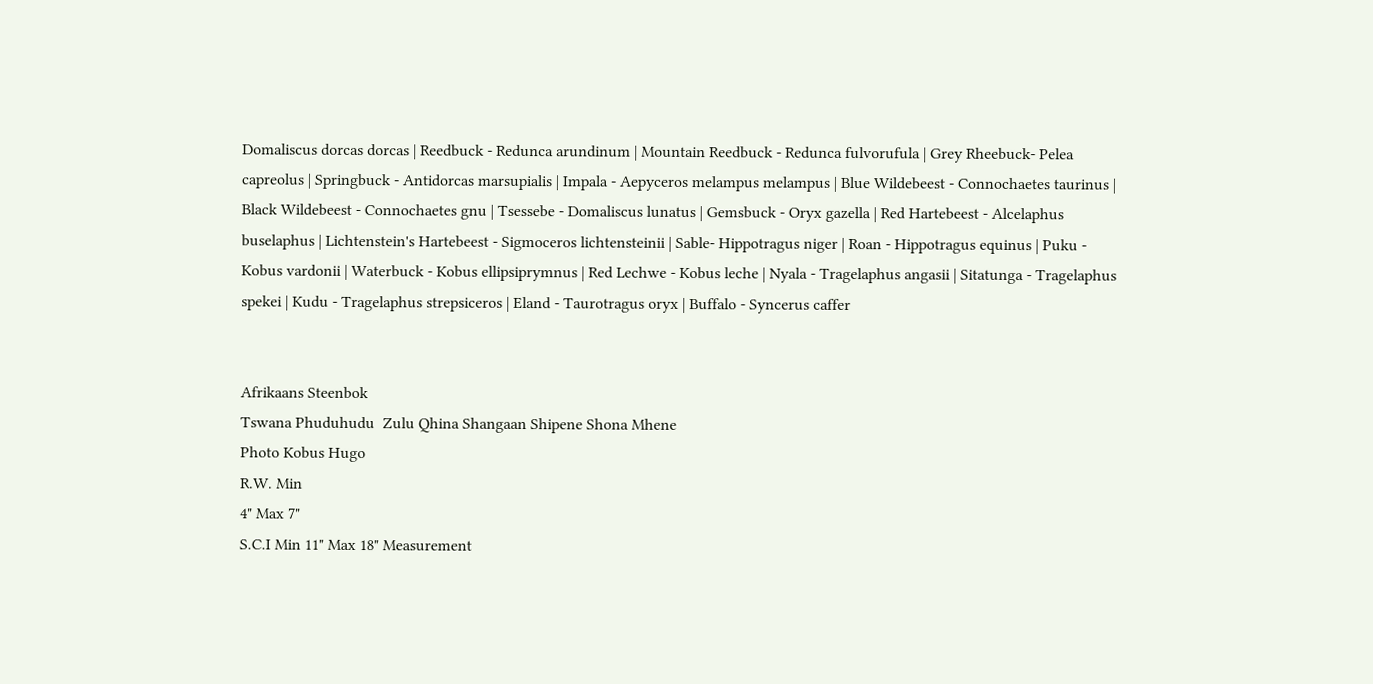Domaliscus dorcas dorcas | Reedbuck - Redunca arundinum | Mountain Reedbuck - Redunca fulvorufula | Grey Rheebuck- Pelea capreolus | Springbuck - Antidorcas marsupialis | Impala - Aepyceros melampus melampus | Blue Wildebeest - Connochaetes taurinus | Black Wildebeest - Connochaetes gnu | Tsessebe - Domaliscus lunatus | Gemsbuck - Oryx gazella | Red Hartebeest - Alcelaphus buselaphus | Lichtenstein's Hartebeest - Sigmoceros lichtensteinii | Sable- Hippotragus niger | Roan - Hippotragus equinus | Puku - Kobus vardonii | Waterbuck - Kobus ellipsiprymnus | Red Lechwe - Kobus leche | Nyala - Tragelaphus angasii | Sitatunga - Tragelaphus spekei | Kudu - Tragelaphus strepsiceros | Eland - Taurotragus oryx | Buffalo - Syncerus caffer


Afrikaans Steenbok
Tswana Phuduhudu  Zulu Qhina Shangaan Shipene Shona Mhene
Photo Kobus Hugo
R.W. Min
4" Max 7"
S.C.I Min 11" Max 18" Measurement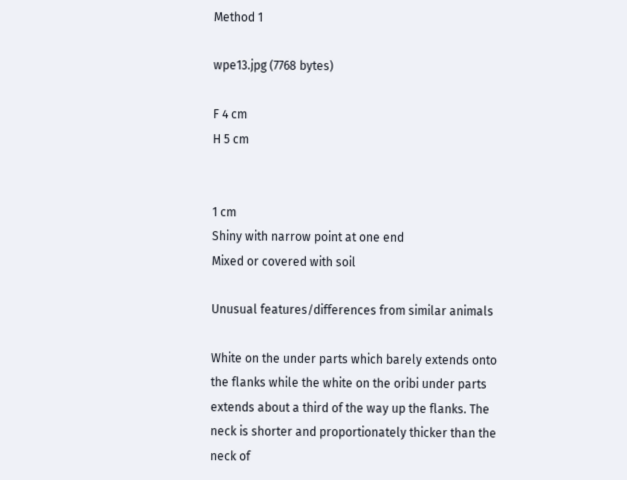Method 1

wpe13.jpg (7768 bytes)

F 4 cm
H 5 cm


1 cm
Shiny with narrow point at one end
Mixed or covered with soil

Unusual features/differences from similar animals

White on the under parts which barely extends onto the flanks while the white on the oribi under parts extends about a third of the way up the flanks. The neck is shorter and proportionately thicker than the neck of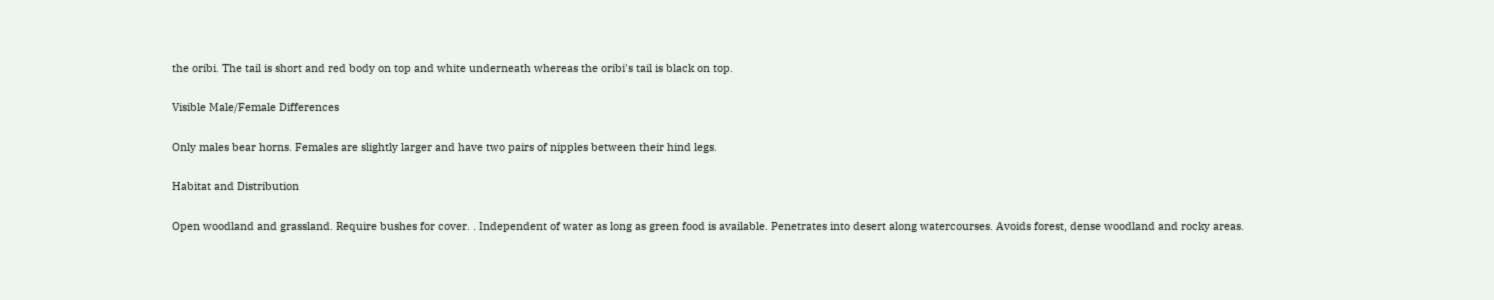the oribi. The tail is short and red body on top and white underneath whereas the oribi's tail is black on top.

Visible Male/Female Differences

Only males bear horns. Females are slightly larger and have two pairs of nipples between their hind legs.

Habitat and Distribution

Open woodland and grassland. Require bushes for cover. . Independent of water as long as green food is available. Penetrates into desert along watercourses. Avoids forest, dense woodland and rocky areas.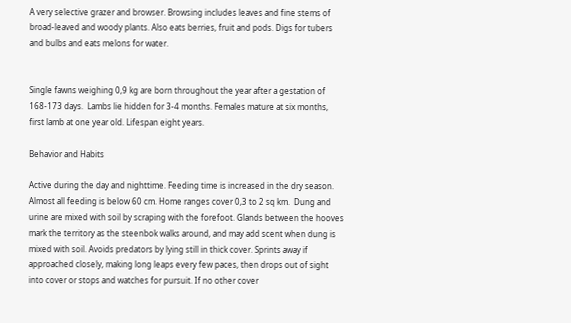A very selective grazer and browser. Browsing includes leaves and fine stems of broad-leaved and woody plants. Also eats berries, fruit and pods. Digs for tubers and bulbs and eats melons for water.


Single fawns weighing 0,9 kg are born throughout the year after a gestation of 168-173 days.  Lambs lie hidden for 3-4 months. Females mature at six months, first lamb at one year old. Lifespan eight years.

Behavior and Habits

Active during the day and nighttime. Feeding time is increased in the dry season. Almost all feeding is below 60 cm. Home ranges cover 0,3 to 2 sq km.  Dung and urine are mixed with soil by scraping with the forefoot. Glands between the hooves mark the territory as the steenbok walks around, and may add scent when dung is mixed with soil. Avoids predators by lying still in thick cover. Sprints away if approached closely, making long leaps every few paces, then drops out of sight into cover or stops and watches for pursuit. If no other cover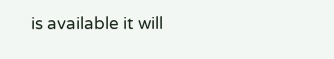is available it will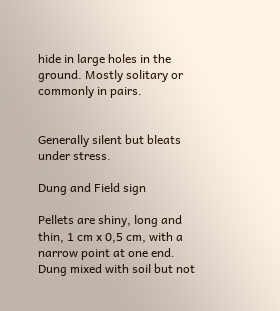hide in large holes in the ground. Mostly solitary or commonly in pairs.


Generally silent but bleats under stress.

Dung and Field sign

Pellets are shiny, long and thin, 1 cm x 0,5 cm, with a narrow point at one end. Dung mixed with soil but not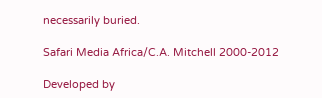necessarily buried.

Safari Media Africa/C.A. Mitchell 2000-2012

Developed by